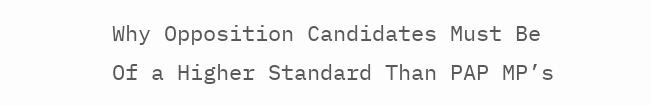Why Opposition Candidates Must Be Of a Higher Standard Than PAP MP’s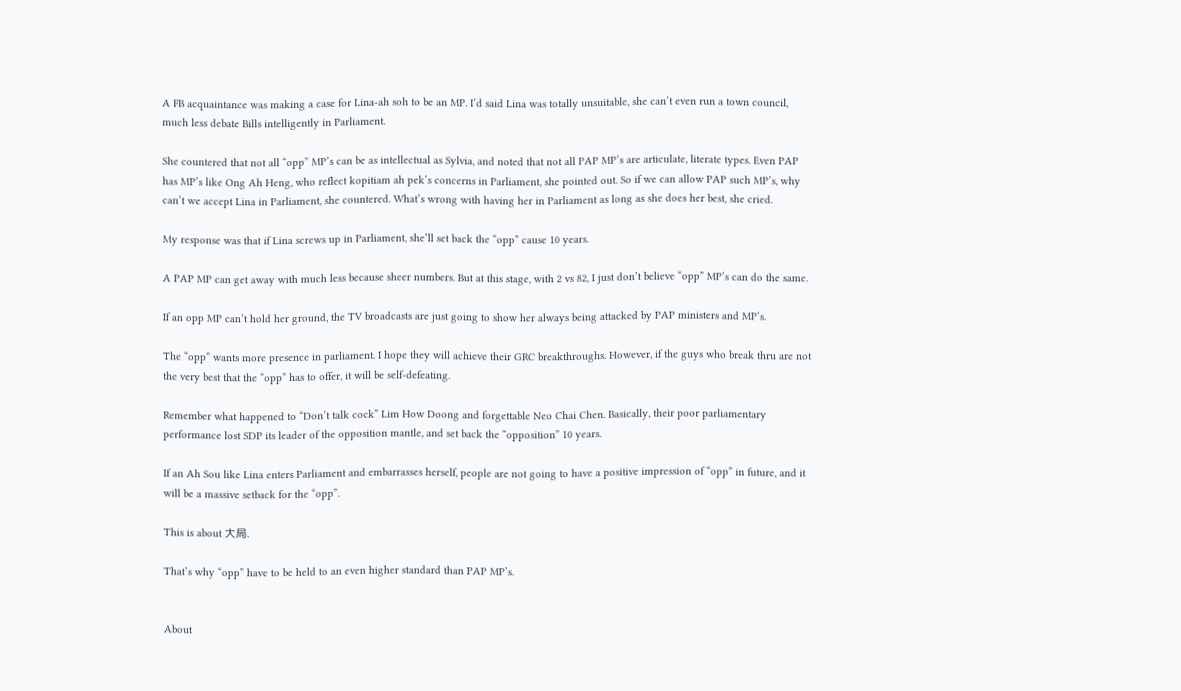A FB acquaintance was making a case for Lina-ah soh to be an MP. I’d said Lina was totally unsuitable, she can’t even run a town council, much less debate Bills intelligently in Parliament.

She countered that not all “opp” MP’s can be as intellectual as Sylvia, and noted that not all PAP MP’s are articulate, literate types. Even PAP has MP’s like Ong Ah Heng, who reflect kopitiam ah pek’s concerns in Parliament, she pointed out. So if we can allow PAP such MP’s, why can’t we accept Lina in Parliament, she countered. What’s wrong with having her in Parliament as long as she does her best, she cried.

My response was that if Lina screws up in Parliament, she’ll set back the “opp” cause 10 years.

A PAP MP can get away with much less because sheer numbers. But at this stage, with 2 vs 82, I just don’t believe “opp” MP’s can do the same.

If an opp MP can’t hold her ground, the TV broadcasts are just going to show her always being attacked by PAP ministers and MP’s.

The “opp” wants more presence in parliament. I hope they will achieve their GRC breakthroughs. However, if the guys who break thru are not the very best that the “opp” has to offer, it will be self-defeating.

Remember what happened to “Don’t talk cock” Lim How Doong and forgettable Neo Chai Chen. Basically, their poor parliamentary performance lost SDP its leader of the opposition mantle, and set back the “opposition” 10 years.

If an Ah Sou like Lina enters Parliament and embarrasses herself, people are not going to have a positive impression of “opp” in future, and it will be a massive setback for the “opp”.

This is about 大局.

That’s why “opp” have to be held to an even higher standard than PAP MP’s.


About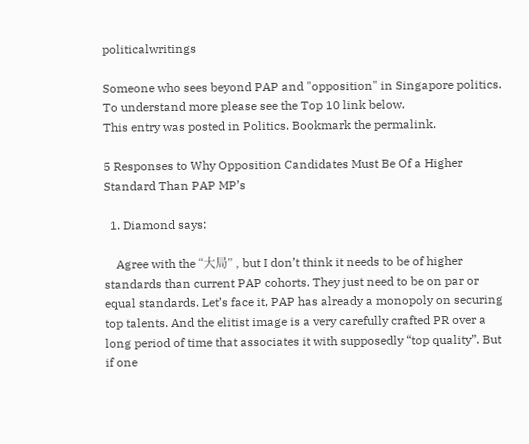politicalwritings

Someone who sees beyond PAP and "opposition" in Singapore politics. To understand more please see the Top 10 link below.
This entry was posted in Politics. Bookmark the permalink.

5 Responses to Why Opposition Candidates Must Be Of a Higher Standard Than PAP MP’s

  1. Diamond says:

    Agree with the “大局” , but I don’t think it needs to be of higher standards than current PAP cohorts. They just need to be on par or equal standards. Let’s face it, PAP has already a monopoly on securing top talents. And the elitist image is a very carefully crafted PR over a long period of time that associates it with supposedly “top quality”. But if one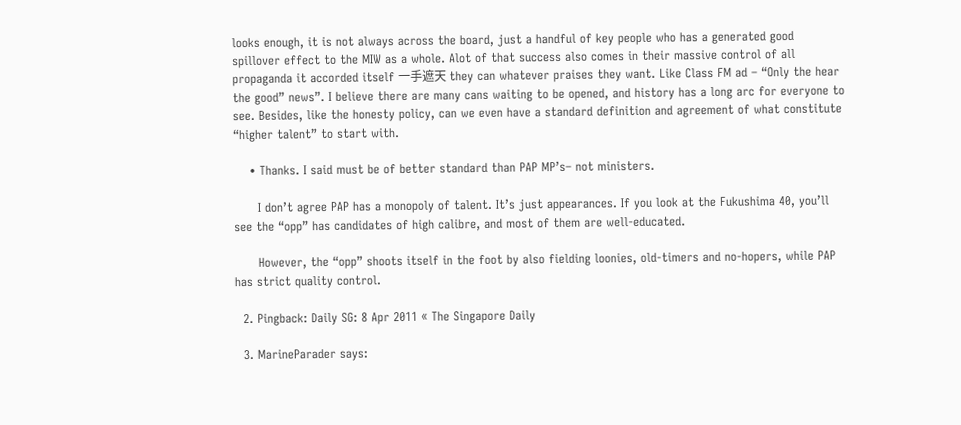looks enough, it is not always across the board, just a handful of key people who has a generated good spillover effect to the MIW as a whole. Alot of that success also comes in their massive control of all propaganda it accorded itself 一手遮天 they can whatever praises they want. Like Class FM ad – “Only the hear the good” news”. I believe there are many cans waiting to be opened, and history has a long arc for everyone to see. Besides, like the honesty policy, can we even have a standard definition and agreement of what constitute “higher talent” to start with.

    • Thanks. I said must be of better standard than PAP MP’s– not ministers.

      I don’t agree PAP has a monopoly of talent. It’s just appearances. If you look at the Fukushima 40, you’ll see the “opp” has candidates of high calibre, and most of them are well-educated.

      However, the “opp” shoots itself in the foot by also fielding loonies, old-timers and no-hopers, while PAP has strict quality control.

  2. Pingback: Daily SG: 8 Apr 2011 « The Singapore Daily

  3. MarineParader says: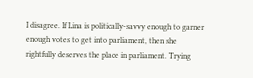I disagree. If Lina is politically-savvy enough to garner enough votes to get into parliament, then she rightfully deserves the place in parliament. Trying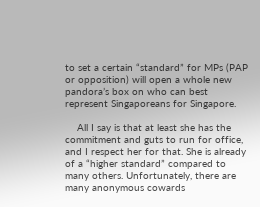to set a certain “standard” for MPs (PAP or opposition) will open a whole new pandora’s box on who can best represent Singaporeans for Singapore.

    All I say is that at least she has the commitment and guts to run for office, and I respect her for that. She is already of a “higher standard” compared to many others. Unfortunately, there are many anonymous cowards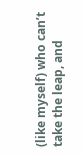(like myself) who can’t take the leap, and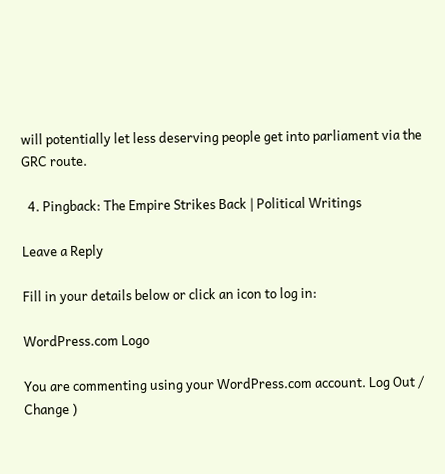will potentially let less deserving people get into parliament via the GRC route.

  4. Pingback: The Empire Strikes Back | Political Writings

Leave a Reply

Fill in your details below or click an icon to log in:

WordPress.com Logo

You are commenting using your WordPress.com account. Log Out / Change )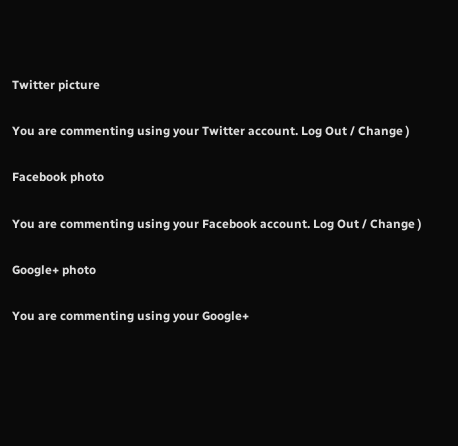Twitter picture

You are commenting using your Twitter account. Log Out / Change )

Facebook photo

You are commenting using your Facebook account. Log Out / Change )

Google+ photo

You are commenting using your Google+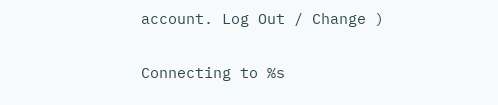account. Log Out / Change )

Connecting to %s